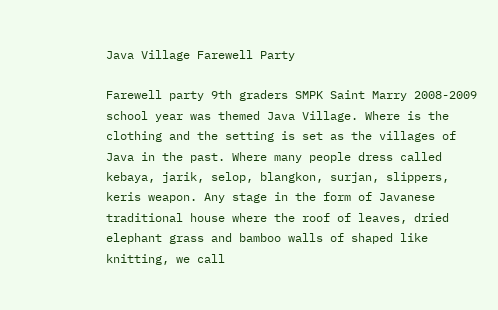Java Village Farewell Party

Farewell party 9th graders SMPK Saint Marry 2008-2009 school year was themed Java Village. Where is the clothing and the setting is set as the villages of Java in the past. Where many people dress called kebaya, jarik, selop, blangkon, surjan, slippers, keris weapon. Any stage in the form of Javanese traditional house where the roof of leaves, dried elephant grass and bamboo walls of shaped like knitting, we call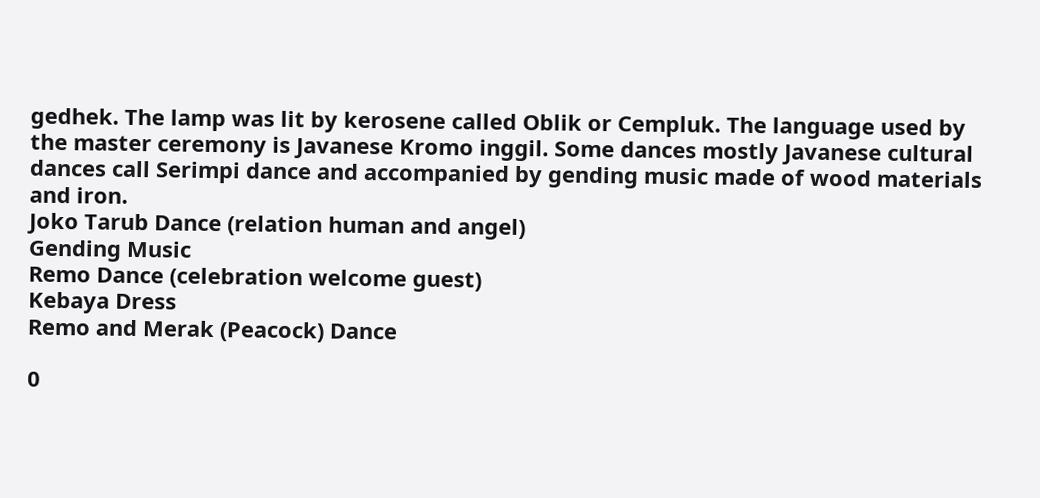gedhek. The lamp was lit by kerosene called Oblik or Cempluk. The language used by the master ceremony is Javanese Kromo inggil. Some dances mostly Javanese cultural dances call Serimpi dance and accompanied by gending music made of wood materials and iron.
Joko Tarub Dance (relation human and angel)
Gending Music
Remo Dance (celebration welcome guest)
Kebaya Dress
Remo and Merak (Peacock) Dance

0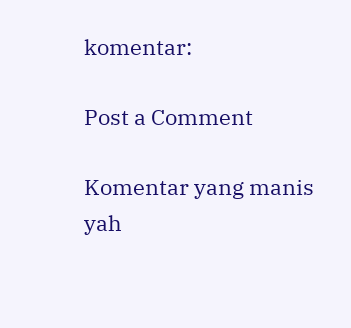komentar:

Post a Comment

Komentar yang manis yah